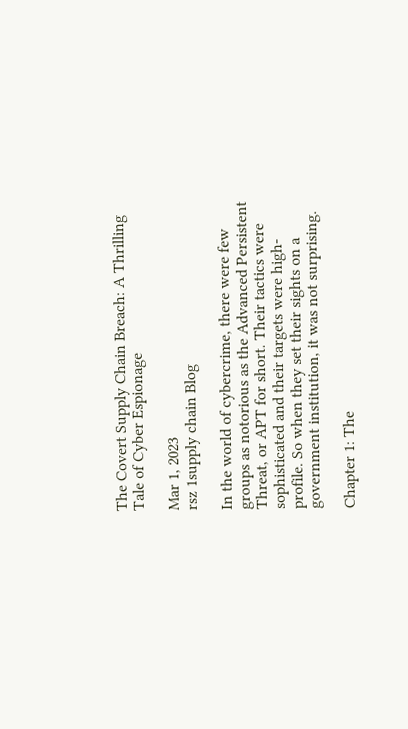The Covert Supply Chain Breach: A Thrilling Tale of Cyber Espionage

Mar 1, 2023
rsz 1supply chain Blog

In the world of cybercrime, there were few groups as notorious as the Advanced Persistent Threat, or APT for short. Their tactics were sophisticated and their targets were high-profile. So when they set their sights on a government institution, it was not surprising.

Chapter 1: The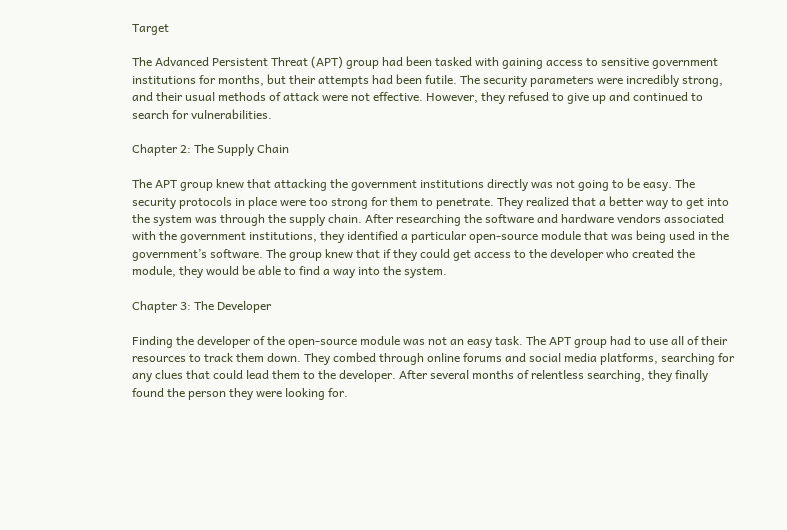Target

The Advanced Persistent Threat (APT) group had been tasked with gaining access to sensitive government institutions for months, but their attempts had been futile. The security parameters were incredibly strong, and their usual methods of attack were not effective. However, they refused to give up and continued to search for vulnerabilities.

Chapter 2: The Supply Chain

The APT group knew that attacking the government institutions directly was not going to be easy. The security protocols in place were too strong for them to penetrate. They realized that a better way to get into the system was through the supply chain. After researching the software and hardware vendors associated with the government institutions, they identified a particular open-source module that was being used in the government’s software. The group knew that if they could get access to the developer who created the module, they would be able to find a way into the system.

Chapter 3: The Developer

Finding the developer of the open-source module was not an easy task. The APT group had to use all of their resources to track them down. They combed through online forums and social media platforms, searching for any clues that could lead them to the developer. After several months of relentless searching, they finally found the person they were looking for.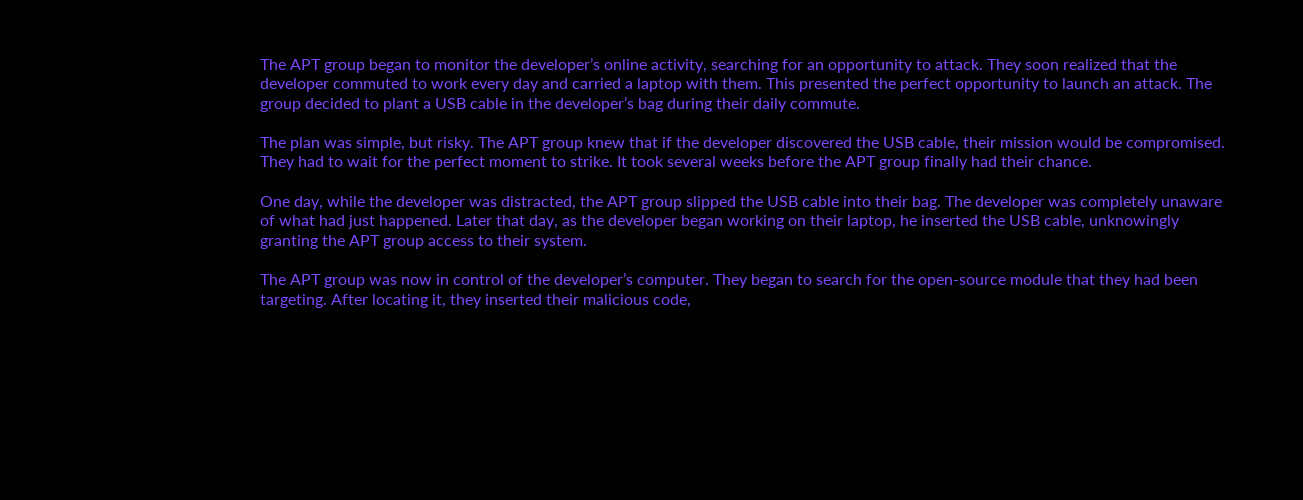The APT group began to monitor the developer’s online activity, searching for an opportunity to attack. They soon realized that the developer commuted to work every day and carried a laptop with them. This presented the perfect opportunity to launch an attack. The group decided to plant a USB cable in the developer’s bag during their daily commute.

The plan was simple, but risky. The APT group knew that if the developer discovered the USB cable, their mission would be compromised. They had to wait for the perfect moment to strike. It took several weeks before the APT group finally had their chance.

One day, while the developer was distracted, the APT group slipped the USB cable into their bag. The developer was completely unaware of what had just happened. Later that day, as the developer began working on their laptop, he inserted the USB cable, unknowingly granting the APT group access to their system.

The APT group was now in control of the developer’s computer. They began to search for the open-source module that they had been targeting. After locating it, they inserted their malicious code,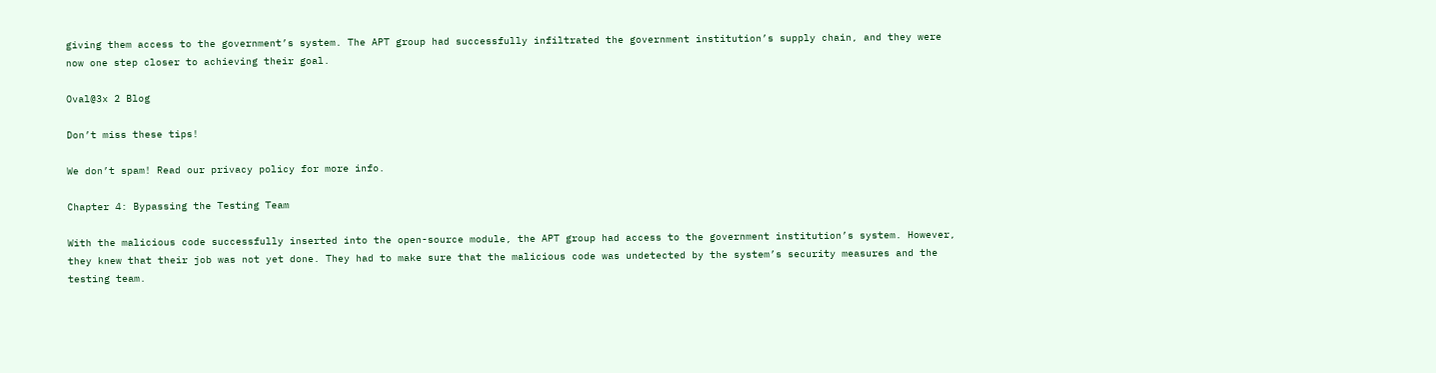giving them access to the government’s system. The APT group had successfully infiltrated the government institution’s supply chain, and they were now one step closer to achieving their goal.

Oval@3x 2 Blog

Don’t miss these tips!

We don’t spam! Read our privacy policy for more info.

Chapter 4: Bypassing the Testing Team

With the malicious code successfully inserted into the open-source module, the APT group had access to the government institution’s system. However, they knew that their job was not yet done. They had to make sure that the malicious code was undetected by the system’s security measures and the testing team.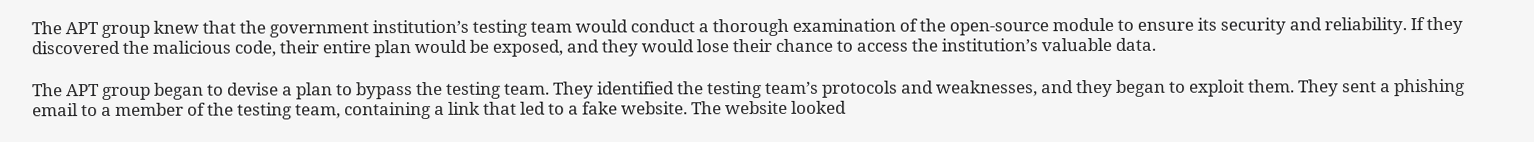The APT group knew that the government institution’s testing team would conduct a thorough examination of the open-source module to ensure its security and reliability. If they discovered the malicious code, their entire plan would be exposed, and they would lose their chance to access the institution’s valuable data.

The APT group began to devise a plan to bypass the testing team. They identified the testing team’s protocols and weaknesses, and they began to exploit them. They sent a phishing email to a member of the testing team, containing a link that led to a fake website. The website looked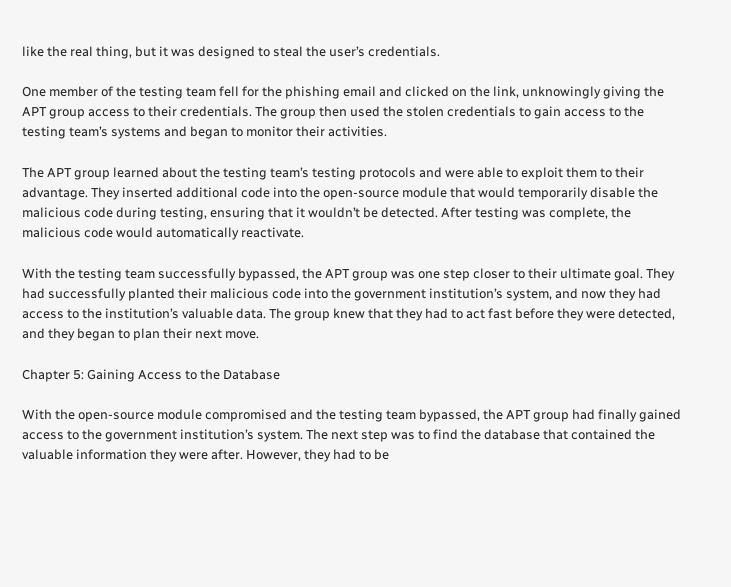like the real thing, but it was designed to steal the user’s credentials.

One member of the testing team fell for the phishing email and clicked on the link, unknowingly giving the APT group access to their credentials. The group then used the stolen credentials to gain access to the testing team’s systems and began to monitor their activities.

The APT group learned about the testing team’s testing protocols and were able to exploit them to their advantage. They inserted additional code into the open-source module that would temporarily disable the malicious code during testing, ensuring that it wouldn’t be detected. After testing was complete, the malicious code would automatically reactivate.

With the testing team successfully bypassed, the APT group was one step closer to their ultimate goal. They had successfully planted their malicious code into the government institution’s system, and now they had access to the institution’s valuable data. The group knew that they had to act fast before they were detected, and they began to plan their next move.

Chapter 5: Gaining Access to the Database

With the open-source module compromised and the testing team bypassed, the APT group had finally gained access to the government institution’s system. The next step was to find the database that contained the valuable information they were after. However, they had to be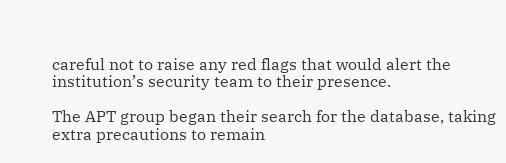careful not to raise any red flags that would alert the institution’s security team to their presence.

The APT group began their search for the database, taking extra precautions to remain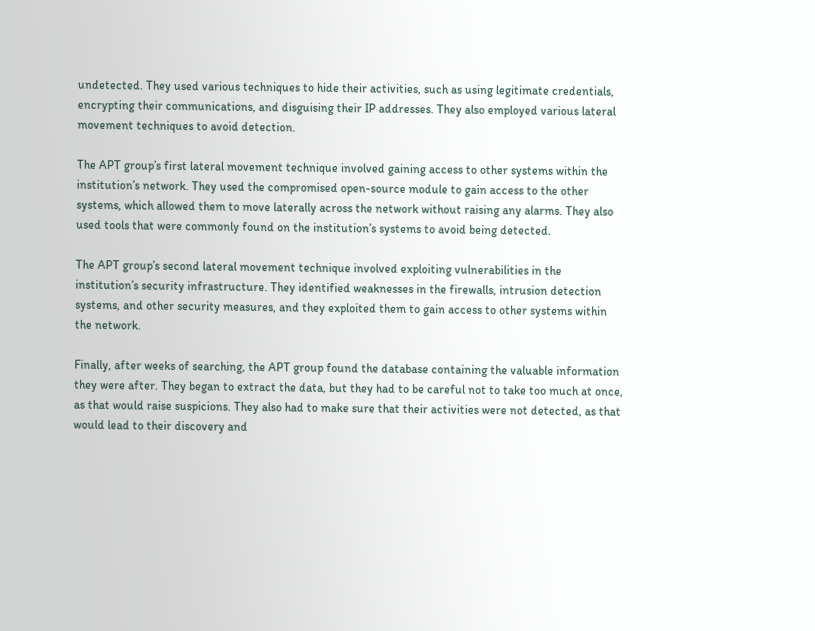undetected. They used various techniques to hide their activities, such as using legitimate credentials, encrypting their communications, and disguising their IP addresses. They also employed various lateral movement techniques to avoid detection.

The APT group’s first lateral movement technique involved gaining access to other systems within the institution’s network. They used the compromised open-source module to gain access to the other systems, which allowed them to move laterally across the network without raising any alarms. They also used tools that were commonly found on the institution’s systems to avoid being detected.

The APT group’s second lateral movement technique involved exploiting vulnerabilities in the institution’s security infrastructure. They identified weaknesses in the firewalls, intrusion detection systems, and other security measures, and they exploited them to gain access to other systems within the network.

Finally, after weeks of searching, the APT group found the database containing the valuable information they were after. They began to extract the data, but they had to be careful not to take too much at once, as that would raise suspicions. They also had to make sure that their activities were not detected, as that would lead to their discovery and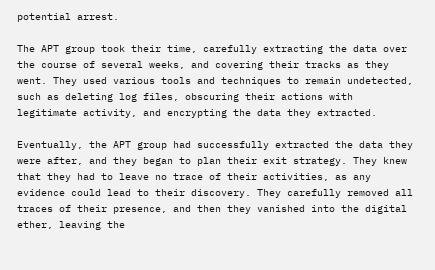potential arrest.

The APT group took their time, carefully extracting the data over the course of several weeks, and covering their tracks as they went. They used various tools and techniques to remain undetected, such as deleting log files, obscuring their actions with legitimate activity, and encrypting the data they extracted.

Eventually, the APT group had successfully extracted the data they were after, and they began to plan their exit strategy. They knew that they had to leave no trace of their activities, as any evidence could lead to their discovery. They carefully removed all traces of their presence, and then they vanished into the digital ether, leaving the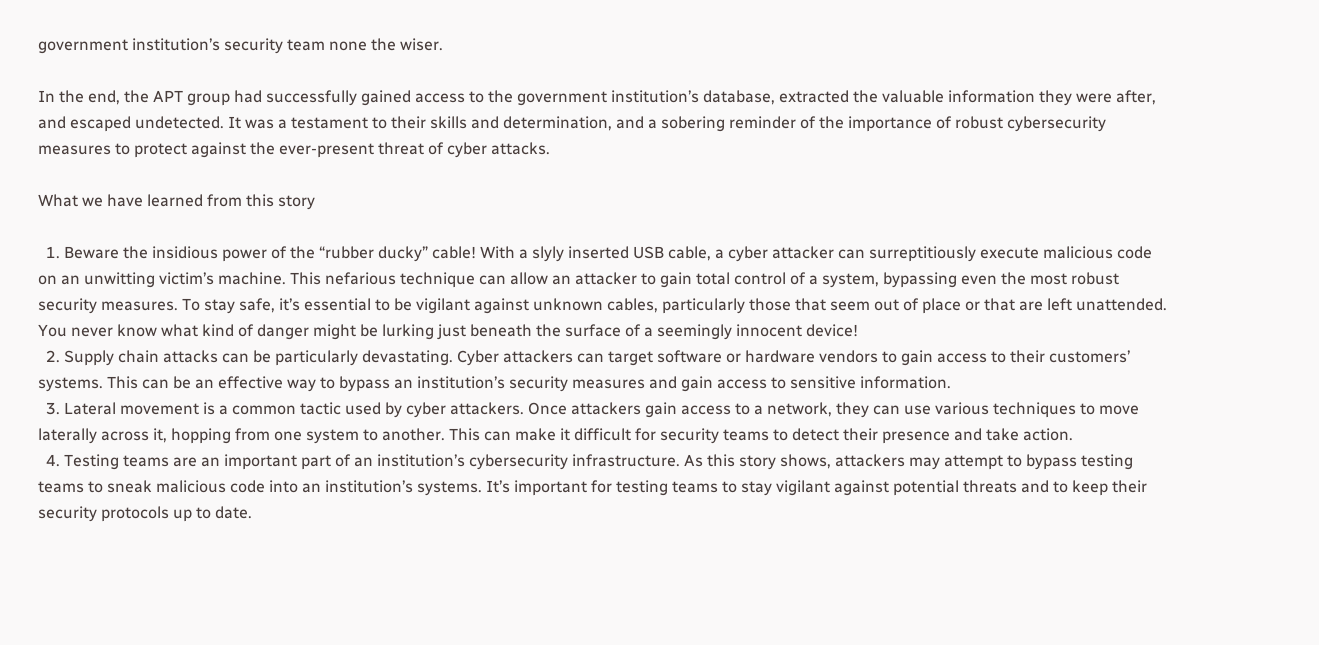government institution’s security team none the wiser.

In the end, the APT group had successfully gained access to the government institution’s database, extracted the valuable information they were after, and escaped undetected. It was a testament to their skills and determination, and a sobering reminder of the importance of robust cybersecurity measures to protect against the ever-present threat of cyber attacks.

What we have learned from this story

  1. Beware the insidious power of the “rubber ducky” cable! With a slyly inserted USB cable, a cyber attacker can surreptitiously execute malicious code on an unwitting victim’s machine. This nefarious technique can allow an attacker to gain total control of a system, bypassing even the most robust security measures. To stay safe, it’s essential to be vigilant against unknown cables, particularly those that seem out of place or that are left unattended. You never know what kind of danger might be lurking just beneath the surface of a seemingly innocent device!
  2. Supply chain attacks can be particularly devastating. Cyber attackers can target software or hardware vendors to gain access to their customers’ systems. This can be an effective way to bypass an institution’s security measures and gain access to sensitive information.
  3. Lateral movement is a common tactic used by cyber attackers. Once attackers gain access to a network, they can use various techniques to move laterally across it, hopping from one system to another. This can make it difficult for security teams to detect their presence and take action.
  4. Testing teams are an important part of an institution’s cybersecurity infrastructure. As this story shows, attackers may attempt to bypass testing teams to sneak malicious code into an institution’s systems. It’s important for testing teams to stay vigilant against potential threats and to keep their security protocols up to date.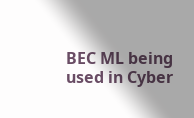BEC ML being used in Cyber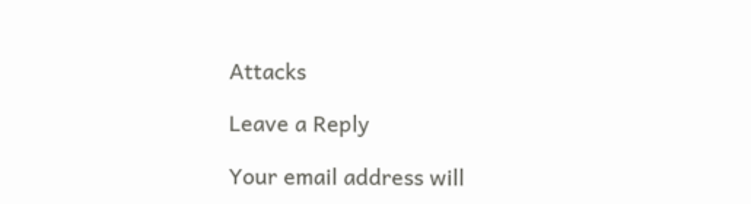Attacks

Leave a Reply

Your email address will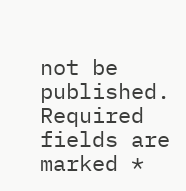not be published. Required fields are marked *